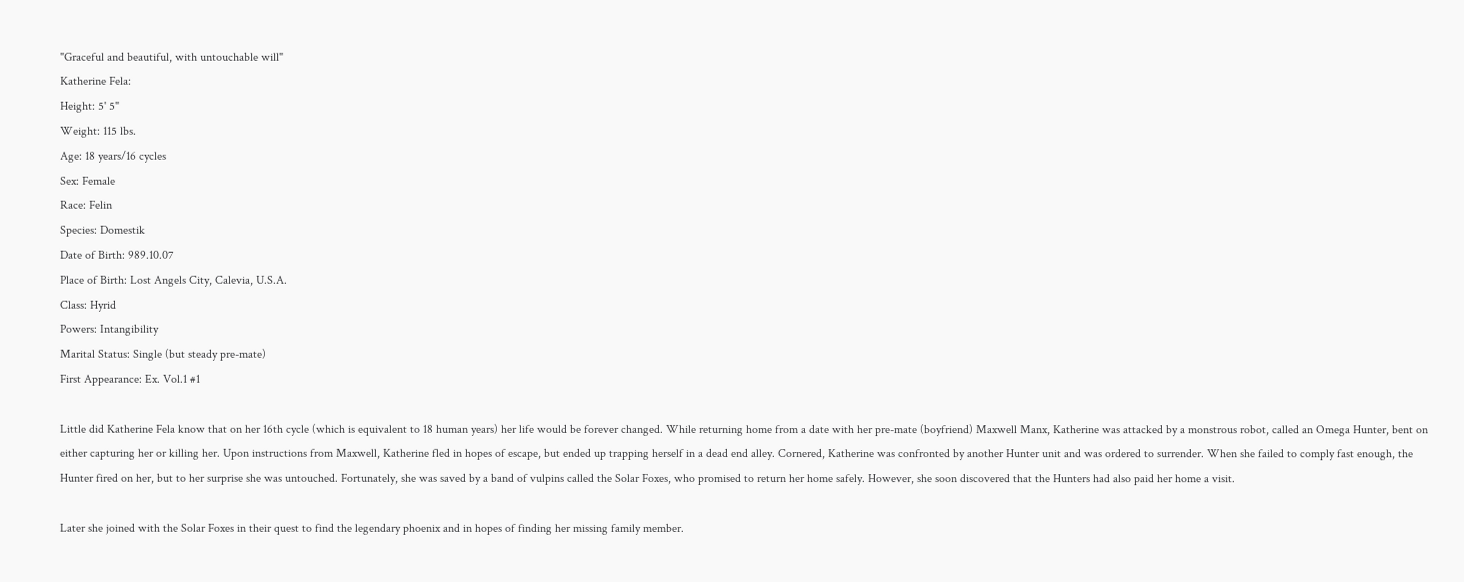"Graceful and beautiful, with untouchable will"
Katherine Fela:
Height: 5' 5"
Weight: 115 lbs.
Age: 18 years/16 cycles
Sex: Female
Race: Felin
Species: Domestik
Date of Birth: 989.10.07
Place of Birth: Lost Angels City, Calevia, U.S.A.
Class: Hyrid
Powers: Intangibility
Marital Status: Single (but steady pre-mate)
First Appearance: Ex. Vol.1 #1

Little did Katherine Fela know that on her 16th cycle (which is equivalent to 18 human years) her life would be forever changed. While returning home from a date with her pre-mate (boyfriend) Maxwell Manx, Katherine was attacked by a monstrous robot, called an Omega Hunter, bent on either capturing her or killing her. Upon instructions from Maxwell, Katherine fled in hopes of escape, but ended up trapping herself in a dead end alley. Cornered, Katherine was confronted by another Hunter unit and was ordered to surrender. When she failed to comply fast enough, the Hunter fired on her, but to her surprise she was untouched. Fortunately, she was saved by a band of vulpins called the Solar Foxes, who promised to return her home safely. However, she soon discovered that the Hunters had also paid her home a visit.

Later she joined with the Solar Foxes in their quest to find the legendary phoenix and in hopes of finding her missing family member.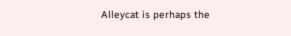Alleycat is perhaps the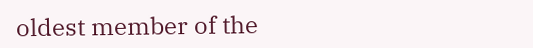oldest member of the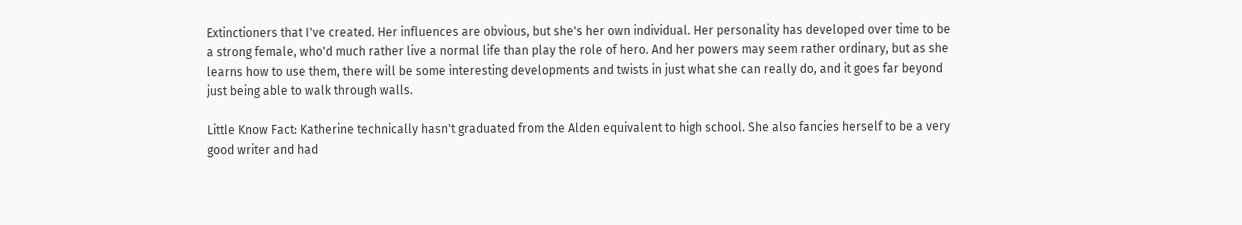Extinctioners that I've created. Her influences are obvious, but she's her own individual. Her personality has developed over time to be a strong female, who'd much rather live a normal life than play the role of hero. And her powers may seem rather ordinary, but as she learns how to use them, there will be some interesting developments and twists in just what she can really do, and it goes far beyond just being able to walk through walls.

Little Know Fact: Katherine technically hasn't graduated from the Alden equivalent to high school. She also fancies herself to be a very good writer and had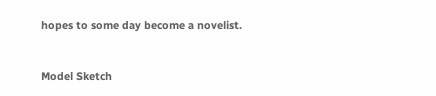hopes to some day become a novelist.


Model Sketch